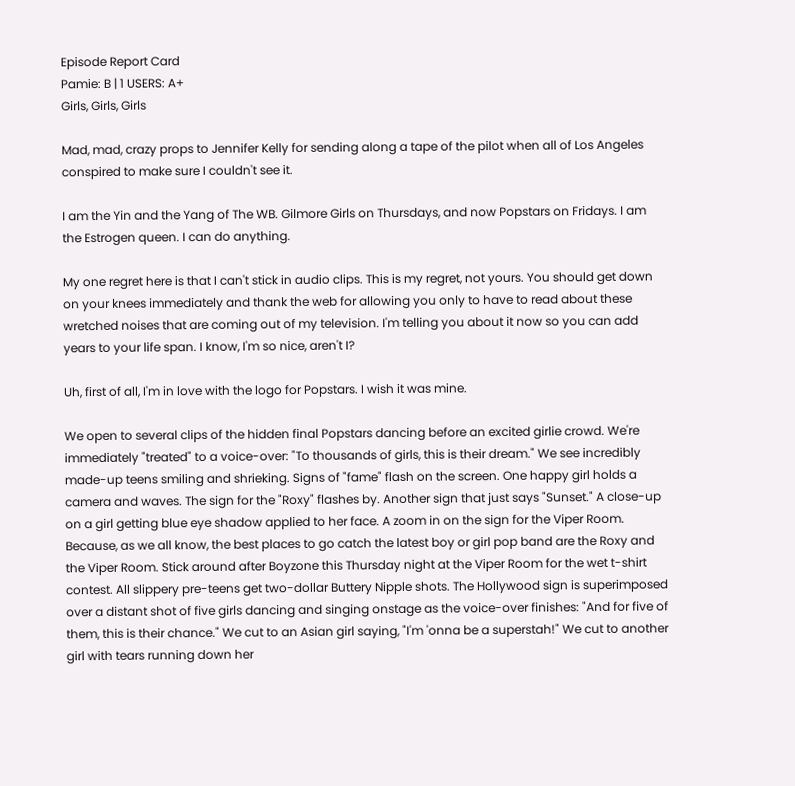Episode Report Card
Pamie: B | 1 USERS: A+
Girls, Girls, Girls

Mad, mad, crazy props to Jennifer Kelly for sending along a tape of the pilot when all of Los Angeles conspired to make sure I couldn't see it.

I am the Yin and the Yang of The WB. Gilmore Girls on Thursdays, and now Popstars on Fridays. I am the Estrogen queen. I can do anything.

My one regret here is that I can't stick in audio clips. This is my regret, not yours. You should get down on your knees immediately and thank the web for allowing you only to have to read about these wretched noises that are coming out of my television. I'm telling you about it now so you can add years to your life span. I know, I'm so nice, aren't I?

Uh, first of all, I'm in love with the logo for Popstars. I wish it was mine.

We open to several clips of the hidden final Popstars dancing before an excited girlie crowd. We're immediately "treated" to a voice-over: "To thousands of girls, this is their dream." We see incredibly made-up teens smiling and shrieking. Signs of "fame" flash on the screen. One happy girl holds a camera and waves. The sign for the "Roxy" flashes by. Another sign that just says "Sunset." A close-up on a girl getting blue eye shadow applied to her face. A zoom in on the sign for the Viper Room. Because, as we all know, the best places to go catch the latest boy or girl pop band are the Roxy and the Viper Room. Stick around after Boyzone this Thursday night at the Viper Room for the wet t-shirt contest. All slippery pre-teens get two-dollar Buttery Nipple shots. The Hollywood sign is superimposed over a distant shot of five girls dancing and singing onstage as the voice-over finishes: "And for five of them, this is their chance." We cut to an Asian girl saying, "I'm 'onna be a superstah!" We cut to another girl with tears running down her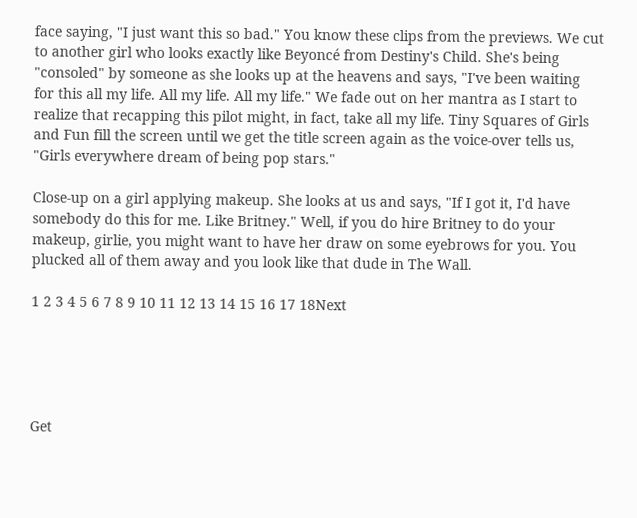face saying, "I just want this so bad." You know these clips from the previews. We cut to another girl who looks exactly like Beyoncé from Destiny's Child. She's being "consoled" by someone as she looks up at the heavens and says, "I've been waiting for this all my life. All my life. All my life." We fade out on her mantra as I start to realize that recapping this pilot might, in fact, take all my life. Tiny Squares of Girls and Fun fill the screen until we get the title screen again as the voice-over tells us, "Girls everywhere dream of being pop stars."

Close-up on a girl applying makeup. She looks at us and says, "If I got it, I'd have somebody do this for me. Like Britney." Well, if you do hire Britney to do your makeup, girlie, you might want to have her draw on some eyebrows for you. You plucked all of them away and you look like that dude in The Wall.

1 2 3 4 5 6 7 8 9 10 11 12 13 14 15 16 17 18Next





Get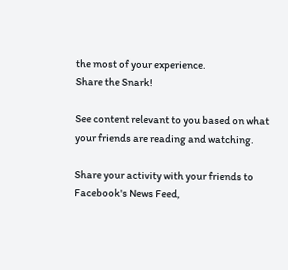the most of your experience.
Share the Snark!

See content relevant to you based on what your friends are reading and watching.

Share your activity with your friends to Facebook's News Feed,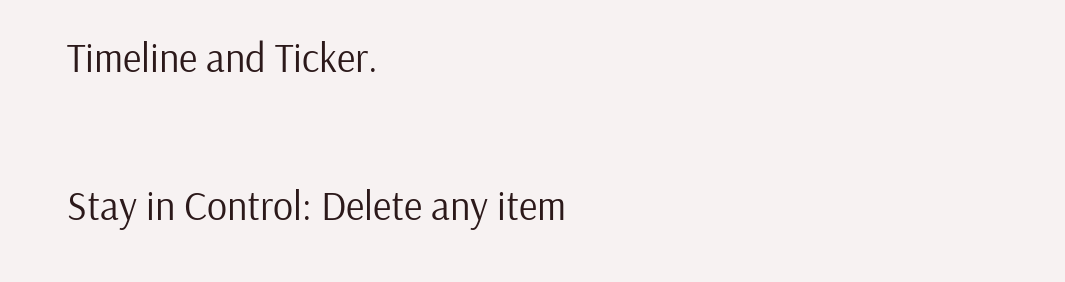Timeline and Ticker.

Stay in Control: Delete any item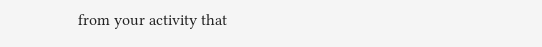from your activity that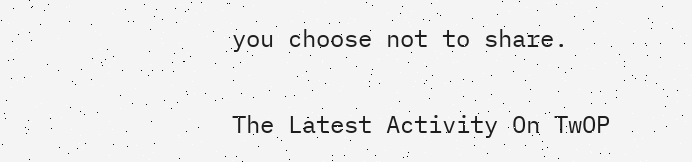you choose not to share.

The Latest Activity On TwOP